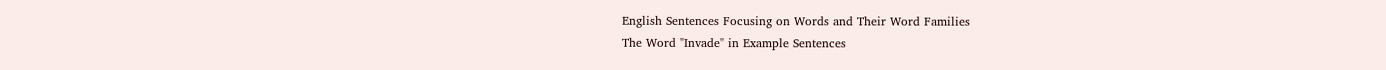English Sentences Focusing on Words and Their Word Families
The Word "Invade" in Example Sentences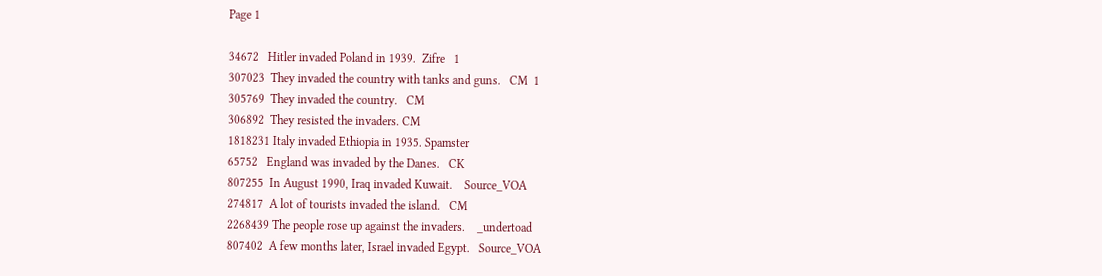Page 1

34672   Hitler invaded Poland in 1939.  Zifre   1
307023  They invaded the country with tanks and guns.   CM  1
305769  They invaded the country.   CM
306892  They resisted the invaders. CM
1818231 Italy invaded Ethiopia in 1935. Spamster
65752   England was invaded by the Danes.   CK
807255  In August 1990, Iraq invaded Kuwait.    Source_VOA
274817  A lot of tourists invaded the island.   CM
2268439 The people rose up against the invaders.    _undertoad
807402  A few months later, Israel invaded Egypt.   Source_VOA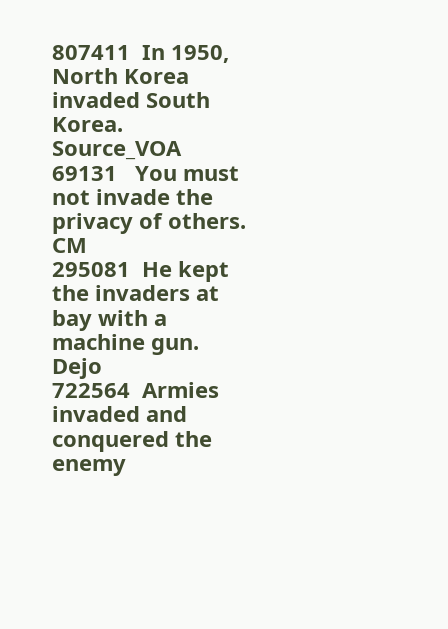807411  In 1950, North Korea invaded South Korea.   Source_VOA
69131   You must not invade the privacy of others.  CM
295081  He kept the invaders at bay with a machine gun. Dejo
722564  Armies invaded and conquered the enemy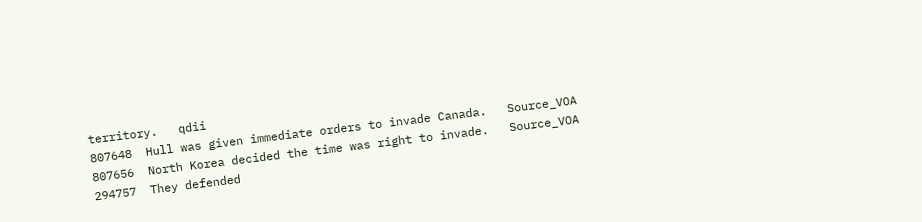territory.   qdii
807648  Hull was given immediate orders to invade Canada.   Source_VOA
807656  North Korea decided the time was right to invade.   Source_VOA
294757  They defended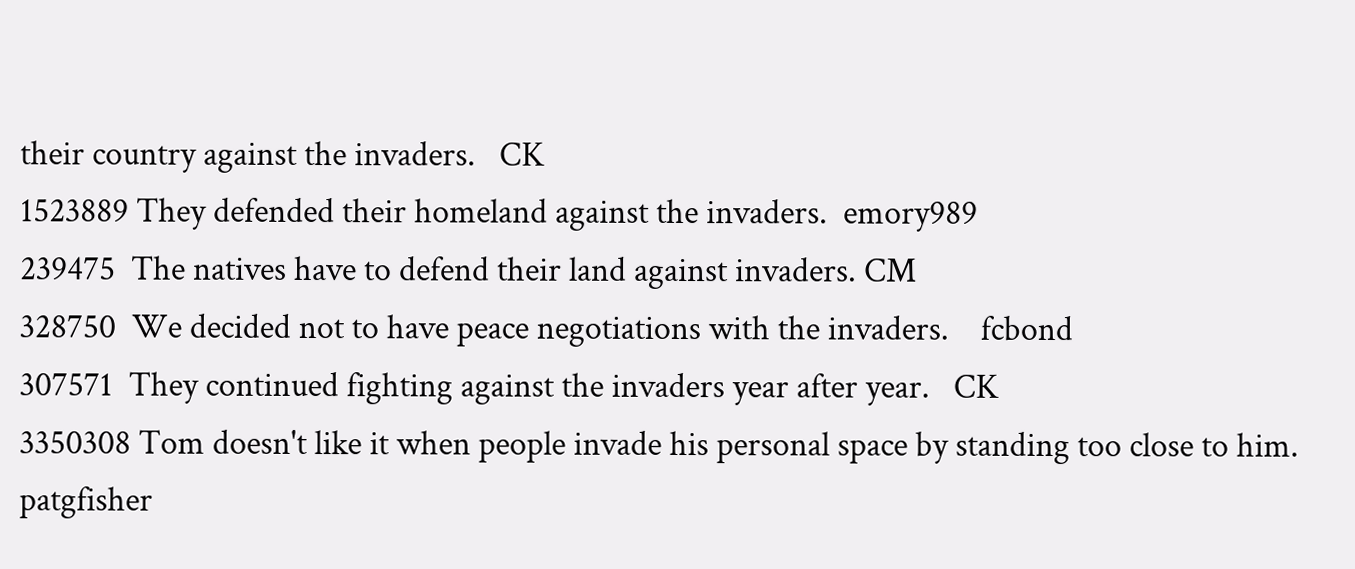their country against the invaders.   CK
1523889 They defended their homeland against the invaders.  emory989
239475  The natives have to defend their land against invaders. CM
328750  We decided not to have peace negotiations with the invaders.    fcbond
307571  They continued fighting against the invaders year after year.   CK
3350308 Tom doesn't like it when people invade his personal space by standing too close to him. patgfisher